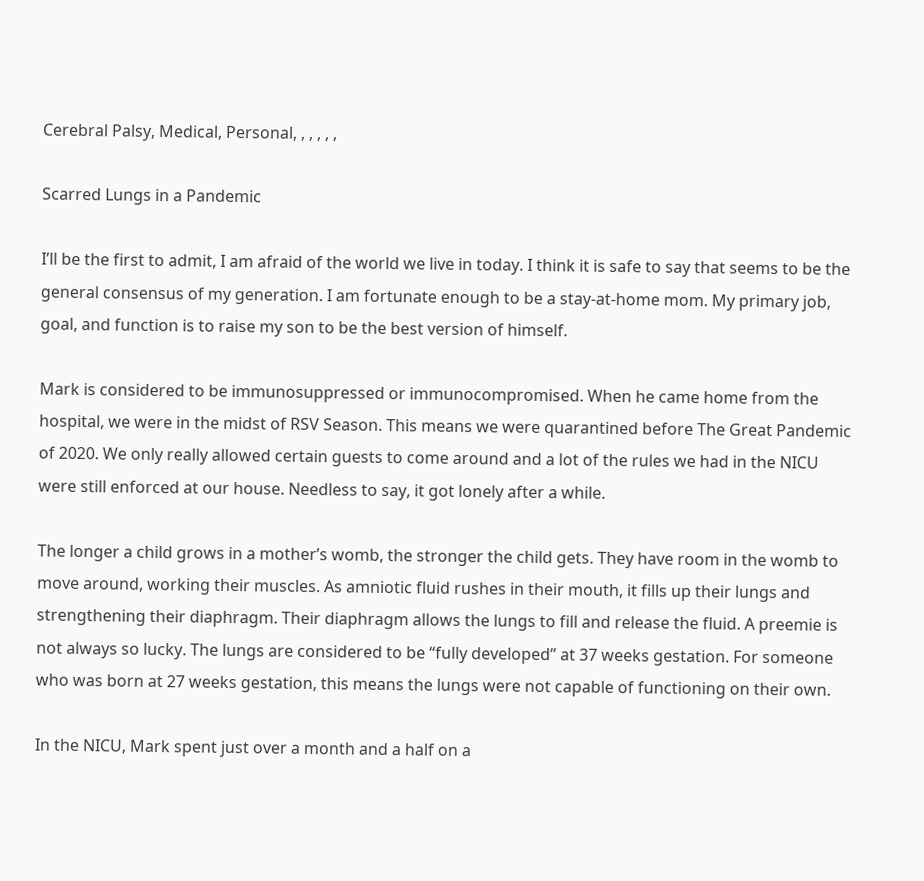Cerebral Palsy, Medical, Personal, , , , , ,

Scarred Lungs in a Pandemic

I’ll be the first to admit, I am afraid of the world we live in today. I think it is safe to say that seems to be the general consensus of my generation. I am fortunate enough to be a stay-at-home mom. My primary job, goal, and function is to raise my son to be the best version of himself.

Mark is considered to be immunosuppressed or immunocompromised. When he came home from the hospital, we were in the midst of RSV Season. This means we were quarantined before The Great Pandemic of 2020. We only really allowed certain guests to come around and a lot of the rules we had in the NICU were still enforced at our house. Needless to say, it got lonely after a while.

The longer a child grows in a mother’s womb, the stronger the child gets. They have room in the womb to move around, working their muscles. As amniotic fluid rushes in their mouth, it fills up their lungs and strengthening their diaphragm. Their diaphragm allows the lungs to fill and release the fluid. A preemie is not always so lucky. The lungs are considered to be “fully developed” at 37 weeks gestation. For someone who was born at 27 weeks gestation, this means the lungs were not capable of functioning on their own.

In the NICU, Mark spent just over a month and a half on a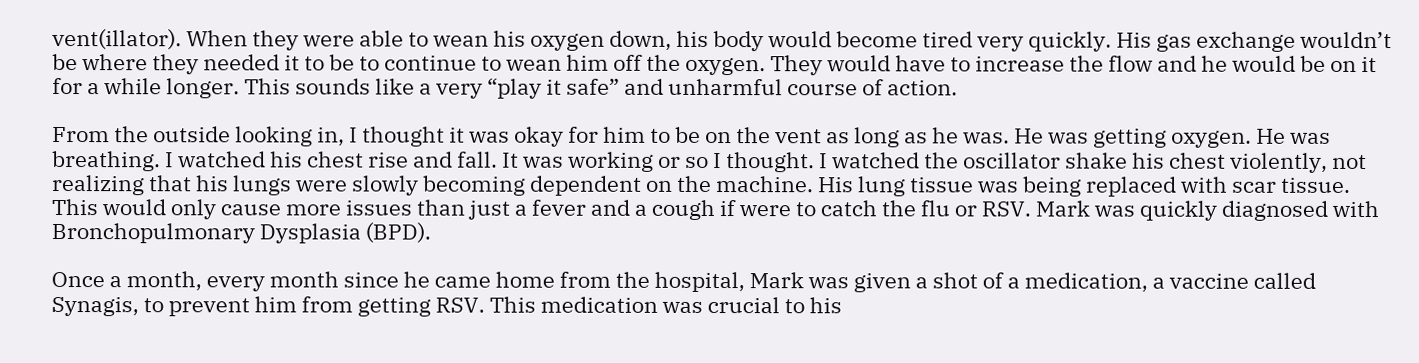vent(illator). When they were able to wean his oxygen down, his body would become tired very quickly. His gas exchange wouldn’t be where they needed it to be to continue to wean him off the oxygen. They would have to increase the flow and he would be on it for a while longer. This sounds like a very “play it safe” and unharmful course of action.

From the outside looking in, I thought it was okay for him to be on the vent as long as he was. He was getting oxygen. He was breathing. I watched his chest rise and fall. It was working or so I thought. I watched the oscillator shake his chest violently, not realizing that his lungs were slowly becoming dependent on the machine. His lung tissue was being replaced with scar tissue. This would only cause more issues than just a fever and a cough if were to catch the flu or RSV. Mark was quickly diagnosed with Bronchopulmonary Dysplasia (BPD).

Once a month, every month since he came home from the hospital, Mark was given a shot of a medication, a vaccine called Synagis, to prevent him from getting RSV. This medication was crucial to his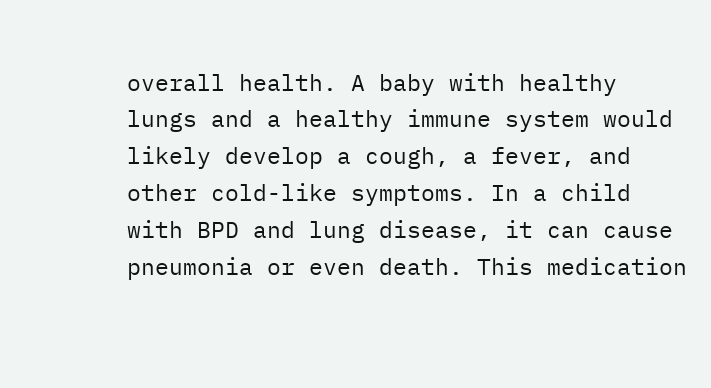overall health. A baby with healthy lungs and a healthy immune system would likely develop a cough, a fever, and other cold-like symptoms. In a child with BPD and lung disease, it can cause pneumonia or even death. This medication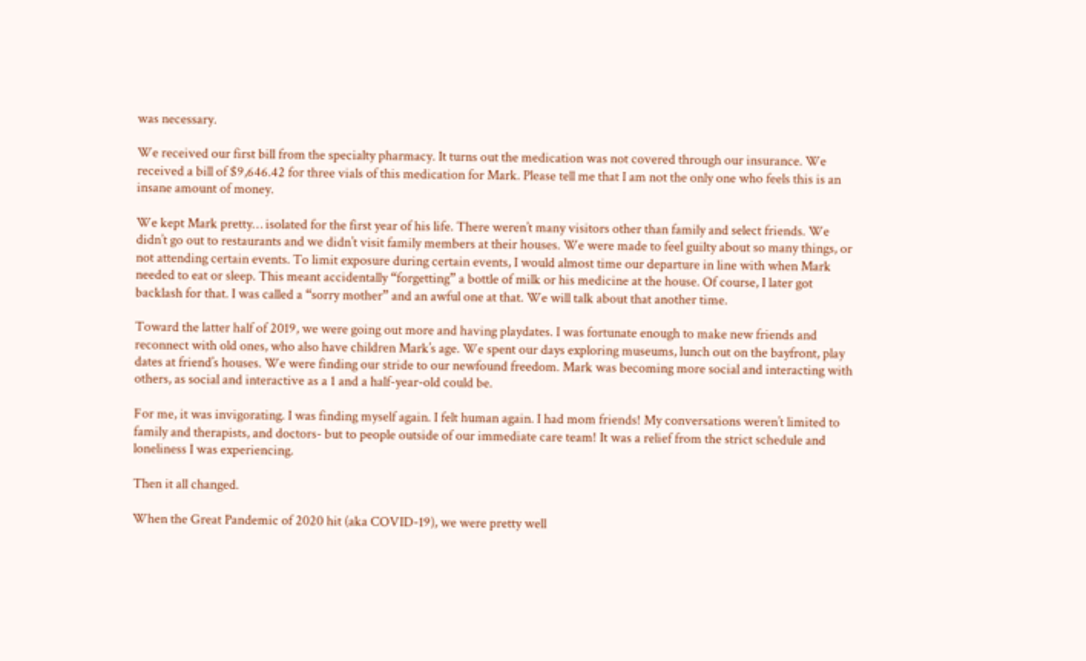was necessary.

We received our first bill from the specialty pharmacy. It turns out the medication was not covered through our insurance. We received a bill of $9,646.42 for three vials of this medication for Mark. Please tell me that I am not the only one who feels this is an insane amount of money.

We kept Mark pretty… isolated for the first year of his life. There weren’t many visitors other than family and select friends. We didn’t go out to restaurants and we didn’t visit family members at their houses. We were made to feel guilty about so many things, or not attending certain events. To limit exposure during certain events, I would almost time our departure in line with when Mark needed to eat or sleep. This meant accidentally “forgetting” a bottle of milk or his medicine at the house. Of course, I later got backlash for that. I was called a “sorry mother” and an awful one at that. We will talk about that another time.

Toward the latter half of 2019, we were going out more and having playdates. I was fortunate enough to make new friends and reconnect with old ones, who also have children Mark’s age. We spent our days exploring museums, lunch out on the bayfront, play dates at friend’s houses. We were finding our stride to our newfound freedom. Mark was becoming more social and interacting with others, as social and interactive as a 1 and a half-year-old could be.

For me, it was invigorating. I was finding myself again. I felt human again. I had mom friends! My conversations weren’t limited to family and therapists, and doctors- but to people outside of our immediate care team! It was a relief from the strict schedule and loneliness I was experiencing.

Then it all changed.

When the Great Pandemic of 2020 hit (aka COVID-19), we were pretty well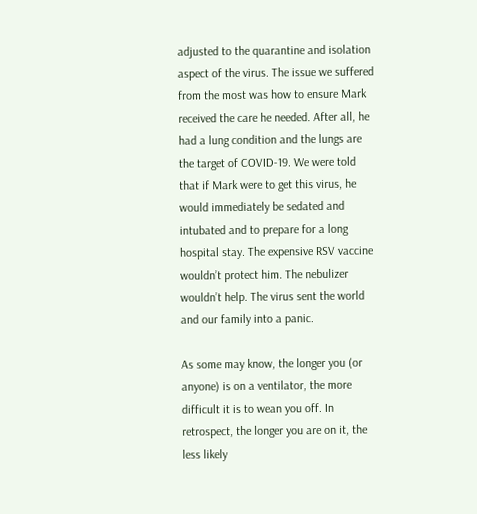adjusted to the quarantine and isolation aspect of the virus. The issue we suffered from the most was how to ensure Mark received the care he needed. After all, he had a lung condition and the lungs are the target of COVID-19. We were told that if Mark were to get this virus, he would immediately be sedated and intubated and to prepare for a long hospital stay. The expensive RSV vaccine wouldn’t protect him. The nebulizer wouldn’t help. The virus sent the world and our family into a panic.

As some may know, the longer you (or anyone) is on a ventilator, the more difficult it is to wean you off. In retrospect, the longer you are on it, the less likely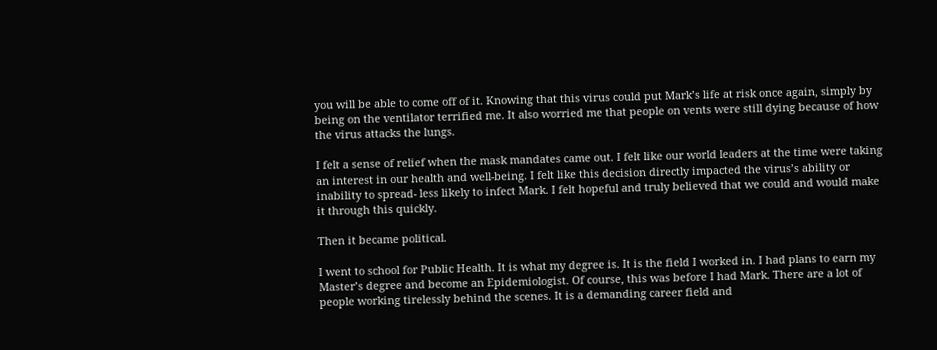you will be able to come off of it. Knowing that this virus could put Mark’s life at risk once again, simply by being on the ventilator terrified me. It also worried me that people on vents were still dying because of how the virus attacks the lungs.

I felt a sense of relief when the mask mandates came out. I felt like our world leaders at the time were taking an interest in our health and well-being. I felt like this decision directly impacted the virus’s ability or inability to spread- less likely to infect Mark. I felt hopeful and truly believed that we could and would make it through this quickly.

Then it became political.

I went to school for Public Health. It is what my degree is. It is the field I worked in. I had plans to earn my Master’s degree and become an Epidemiologist. Of course, this was before I had Mark. There are a lot of people working tirelessly behind the scenes. It is a demanding career field and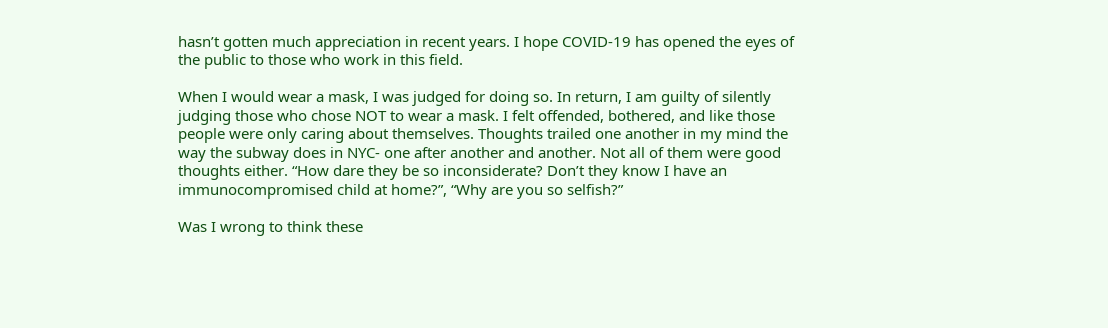hasn’t gotten much appreciation in recent years. I hope COVID-19 has opened the eyes of the public to those who work in this field.

When I would wear a mask, I was judged for doing so. In return, I am guilty of silently judging those who chose NOT to wear a mask. I felt offended, bothered, and like those people were only caring about themselves. Thoughts trailed one another in my mind the way the subway does in NYC- one after another and another. Not all of them were good thoughts either. “How dare they be so inconsiderate? Don’t they know I have an immunocompromised child at home?”, “Why are you so selfish?”

Was I wrong to think these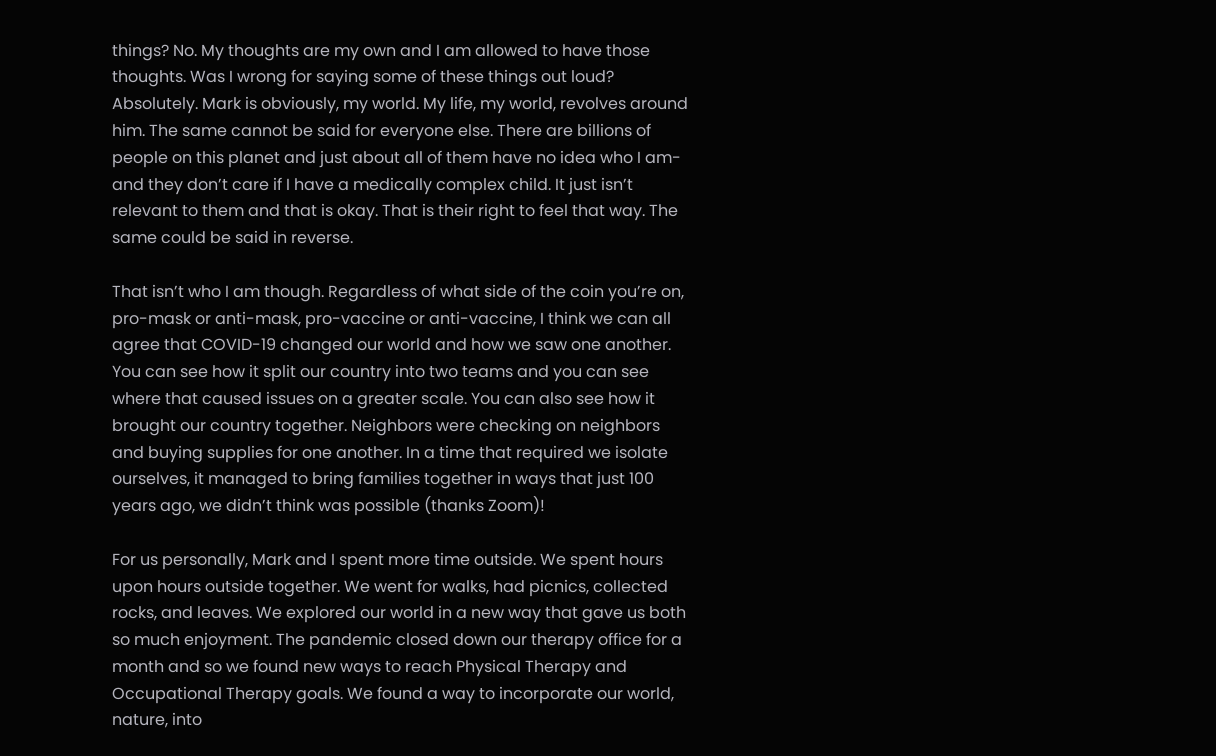things? No. My thoughts are my own and I am allowed to have those thoughts. Was I wrong for saying some of these things out loud? Absolutely. Mark is obviously, my world. My life, my world, revolves around him. The same cannot be said for everyone else. There are billions of people on this planet and just about all of them have no idea who I am- and they don’t care if I have a medically complex child. It just isn’t relevant to them and that is okay. That is their right to feel that way. The same could be said in reverse.

That isn’t who I am though. Regardless of what side of the coin you’re on, pro-mask or anti-mask, pro-vaccine or anti-vaccine, I think we can all agree that COVID-19 changed our world and how we saw one another. You can see how it split our country into two teams and you can see where that caused issues on a greater scale. You can also see how it brought our country together. Neighbors were checking on neighbors and buying supplies for one another. In a time that required we isolate ourselves, it managed to bring families together in ways that just 100 years ago, we didn’t think was possible (thanks Zoom)!

For us personally, Mark and I spent more time outside. We spent hours upon hours outside together. We went for walks, had picnics, collected rocks, and leaves. We explored our world in a new way that gave us both so much enjoyment. The pandemic closed down our therapy office for a month and so we found new ways to reach Physical Therapy and Occupational Therapy goals. We found a way to incorporate our world, nature, into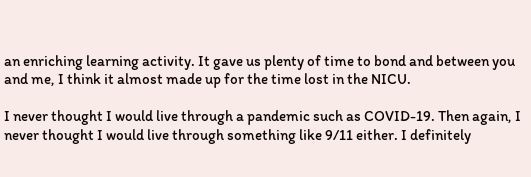an enriching learning activity. It gave us plenty of time to bond and between you and me, I think it almost made up for the time lost in the NICU.

I never thought I would live through a pandemic such as COVID-19. Then again, I never thought I would live through something like 9/11 either. I definitely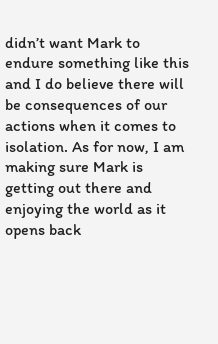didn’t want Mark to endure something like this and I do believe there will be consequences of our actions when it comes to isolation. As for now, I am making sure Mark is getting out there and enjoying the world as it opens back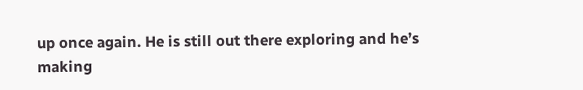up once again. He is still out there exploring and he’s making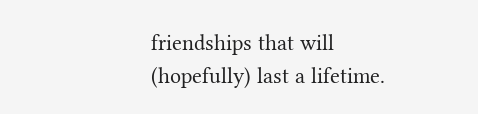friendships that will (hopefully) last a lifetime.